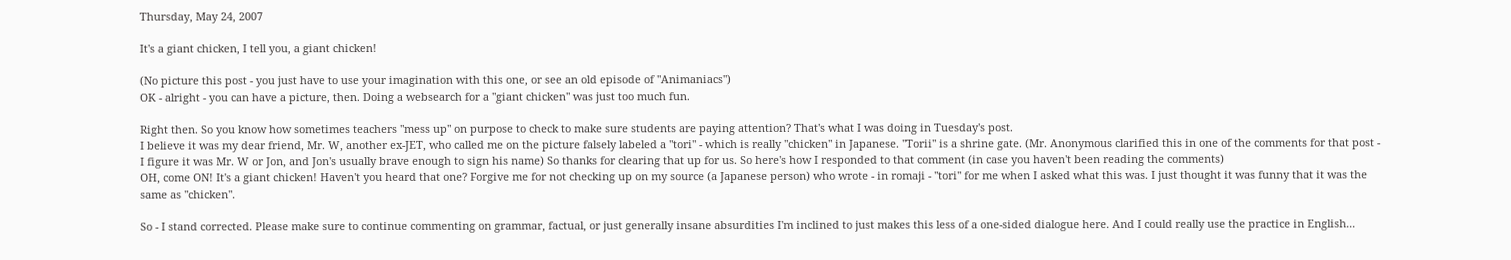Thursday, May 24, 2007

It's a giant chicken, I tell you, a giant chicken!

(No picture this post - you just have to use your imagination with this one, or see an old episode of "Animaniacs")
OK - alright - you can have a picture, then. Doing a websearch for a "giant chicken" was just too much fun.

Right then. So you know how sometimes teachers "mess up" on purpose to check to make sure students are paying attention? That's what I was doing in Tuesday's post.
I believe it was my dear friend, Mr. W, another ex-JET, who called me on the picture falsely labeled a "tori" - which is really "chicken" in Japanese. "Torii" is a shrine gate. (Mr. Anonymous clarified this in one of the comments for that post - I figure it was Mr. W or Jon, and Jon's usually brave enough to sign his name) So thanks for clearing that up for us. So here's how I responded to that comment (in case you haven't been reading the comments)
OH, come ON! It's a giant chicken! Haven't you heard that one? Forgive me for not checking up on my source (a Japanese person) who wrote - in romaji - "tori" for me when I asked what this was. I just thought it was funny that it was the same as "chicken".

So - I stand corrected. Please make sure to continue commenting on grammar, factual, or just generally insane absurdities I'm inclined to just makes this less of a one-sided dialogue here. And I could really use the practice in English...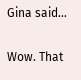Gina said...

Wow. That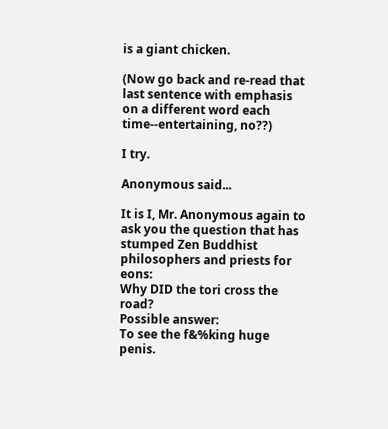is a giant chicken.

(Now go back and re-read that last sentence with emphasis on a different word each time--entertaining, no??)

I try.

Anonymous said...

It is I, Mr. Anonymous again to ask you the question that has stumped Zen Buddhist philosophers and priests for eons:
Why DID the tori cross the road?
Possible answer:
To see the f&%king huge penis.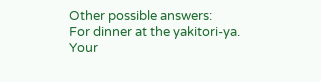Other possible answers:
For dinner at the yakitori-ya.
Your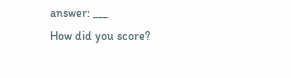answer: ___
How did you score?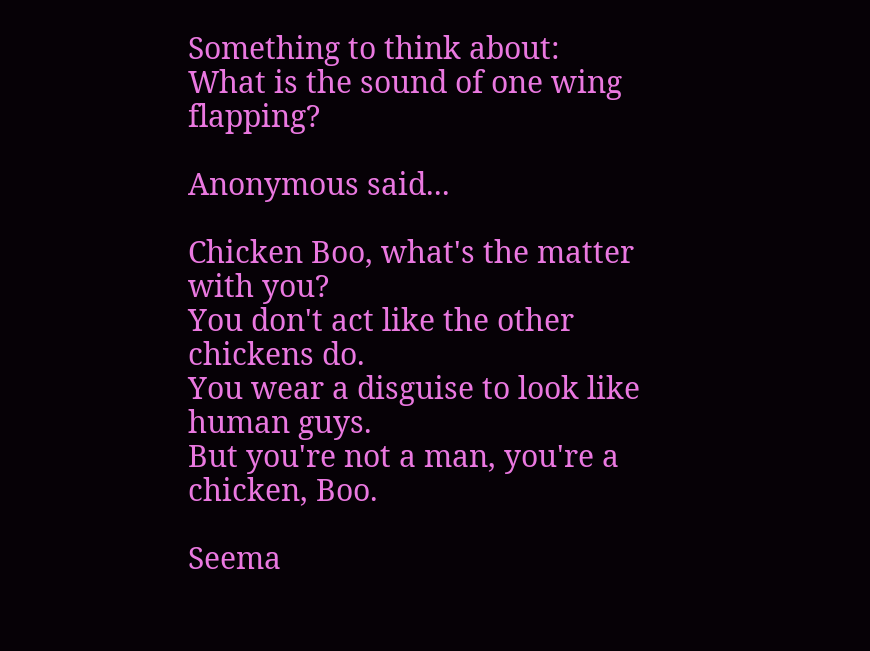Something to think about:
What is the sound of one wing flapping?

Anonymous said...

Chicken Boo, what's the matter with you?
You don't act like the other chickens do.
You wear a disguise to look like human guys.
But you're not a man, you're a chicken, Boo.

Seema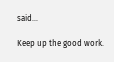said...

Keep up the good work.